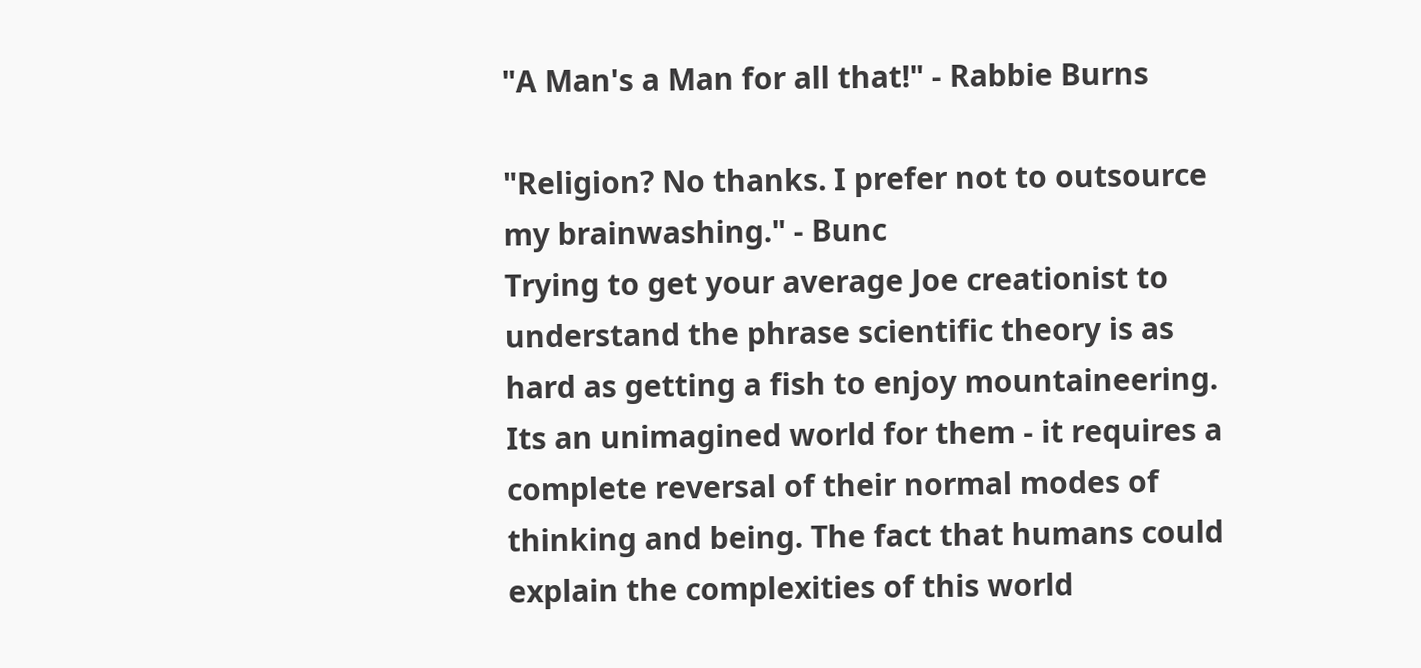"A Man's a Man for all that!" - Rabbie Burns

"Religion? No thanks. I prefer not to outsource my brainwashing." - Bunc
Trying to get your average Joe creationist to understand the phrase scientific theory is as hard as getting a fish to enjoy mountaineering. Its an unimagined world for them - it requires a complete reversal of their normal modes of thinking and being. The fact that humans could explain the complexities of this world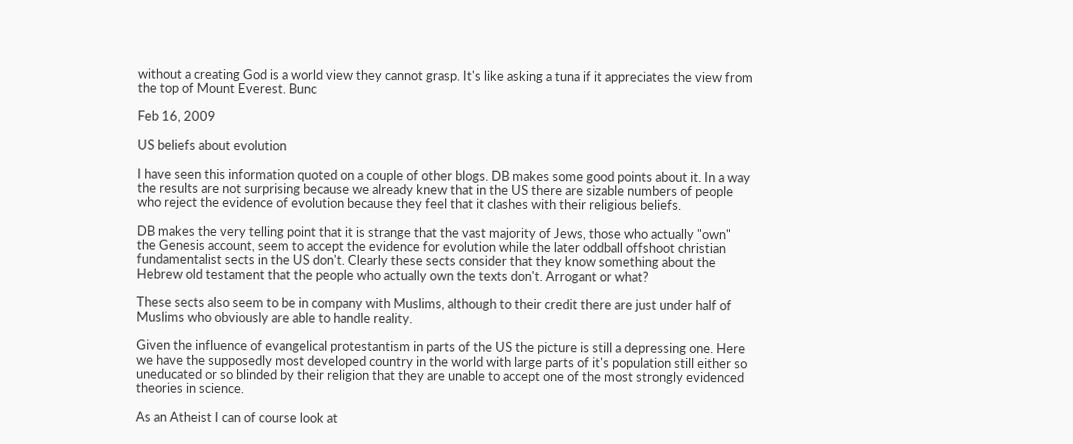without a creating God is a world view they cannot grasp. It's like asking a tuna if it appreciates the view from the top of Mount Everest. Bunc

Feb 16, 2009

US beliefs about evolution

I have seen this information quoted on a couple of other blogs. DB makes some good points about it. In a way the results are not surprising because we already knew that in the US there are sizable numbers of people who reject the evidence of evolution because they feel that it clashes with their religious beliefs.

DB makes the very telling point that it is strange that the vast majority of Jews, those who actually "own" the Genesis account, seem to accept the evidence for evolution while the later oddball offshoot christian fundamentalist sects in the US don't. Clearly these sects consider that they know something about the Hebrew old testament that the people who actually own the texts don't. Arrogant or what?

These sects also seem to be in company with Muslims, although to their credit there are just under half of Muslims who obviously are able to handle reality.

Given the influence of evangelical protestantism in parts of the US the picture is still a depressing one. Here we have the supposedly most developed country in the world with large parts of it's population still either so uneducated or so blinded by their religion that they are unable to accept one of the most strongly evidenced theories in science.

As an Atheist I can of course look at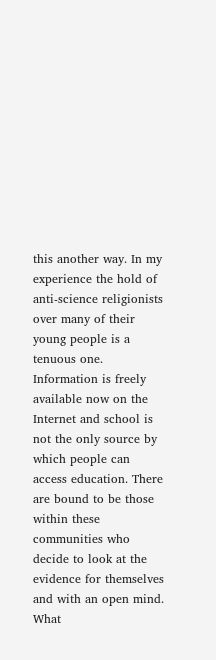this another way. In my experience the hold of anti-science religionists over many of their young people is a tenuous one. Information is freely available now on the Internet and school is not the only source by which people can access education. There are bound to be those within these communities who decide to look at the evidence for themselves and with an open mind. What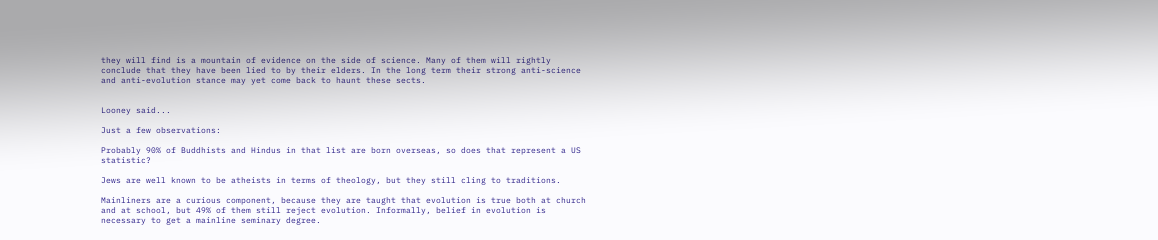they will find is a mountain of evidence on the side of science. Many of them will rightly conclude that they have been lied to by their elders. In the long term their strong anti-science and anti-evolution stance may yet come back to haunt these sects.


Looney said...

Just a few observations:

Probably 90% of Buddhists and Hindus in that list are born overseas, so does that represent a US statistic?

Jews are well known to be atheists in terms of theology, but they still cling to traditions.

Mainliners are a curious component, because they are taught that evolution is true both at church and at school, but 49% of them still reject evolution. Informally, belief in evolution is necessary to get a mainline seminary degree.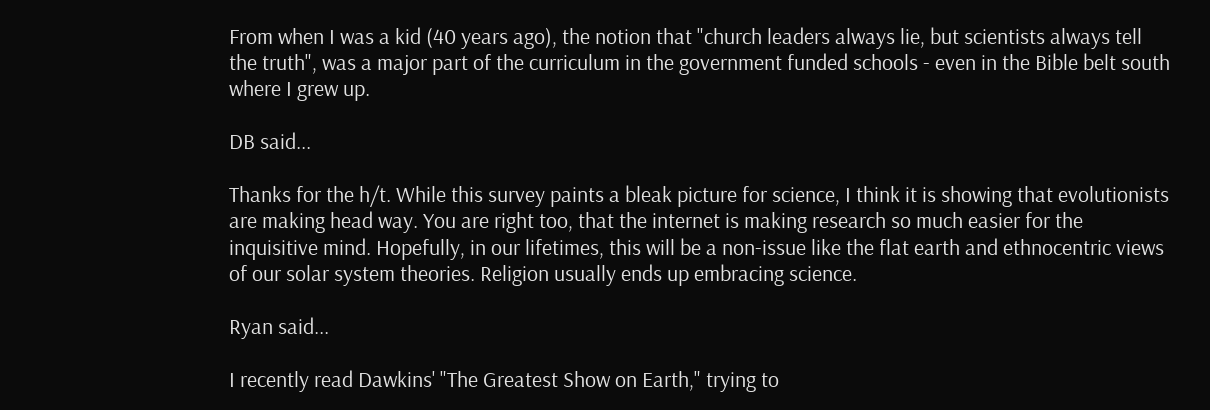From when I was a kid (40 years ago), the notion that "church leaders always lie, but scientists always tell the truth", was a major part of the curriculum in the government funded schools - even in the Bible belt south where I grew up.

DB said...

Thanks for the h/t. While this survey paints a bleak picture for science, I think it is showing that evolutionists are making head way. You are right too, that the internet is making research so much easier for the inquisitive mind. Hopefully, in our lifetimes, this will be a non-issue like the flat earth and ethnocentric views of our solar system theories. Religion usually ends up embracing science.

Ryan said...

I recently read Dawkins' "The Greatest Show on Earth," trying to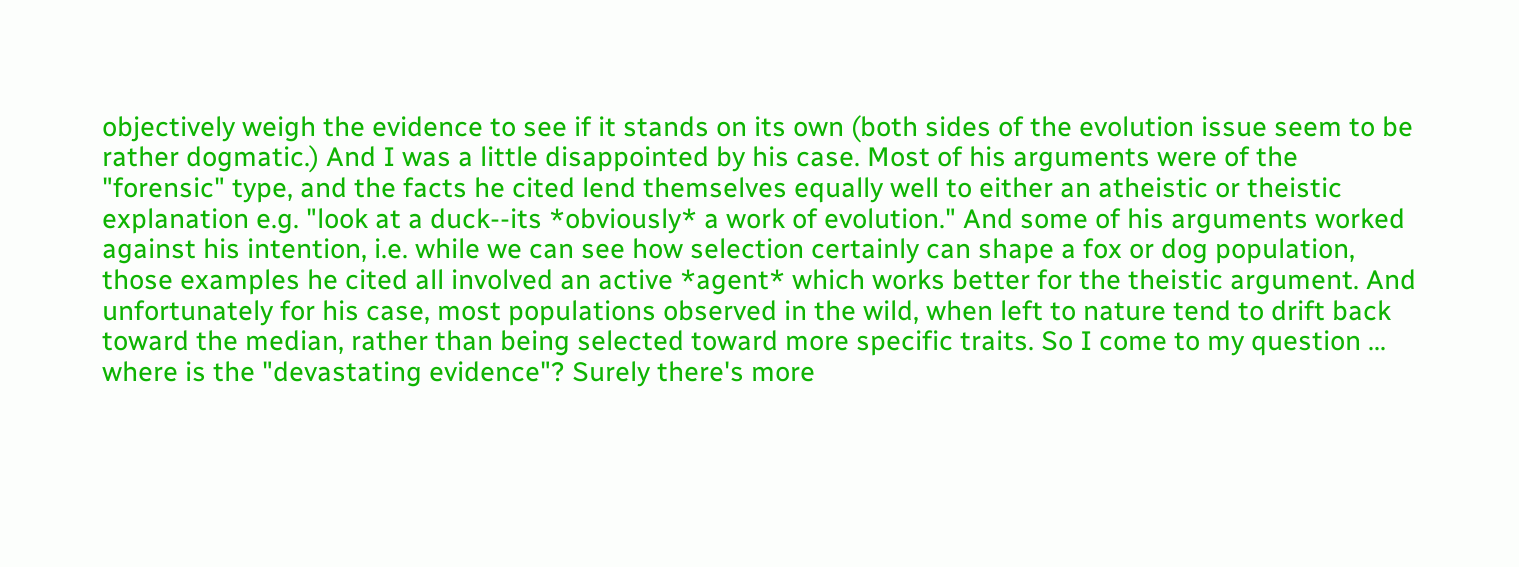objectively weigh the evidence to see if it stands on its own (both sides of the evolution issue seem to be rather dogmatic.) And I was a little disappointed by his case. Most of his arguments were of the "forensic" type, and the facts he cited lend themselves equally well to either an atheistic or theistic explanation e.g. "look at a duck--its *obviously* a work of evolution." And some of his arguments worked against his intention, i.e. while we can see how selection certainly can shape a fox or dog population, those examples he cited all involved an active *agent* which works better for the theistic argument. And unfortunately for his case, most populations observed in the wild, when left to nature tend to drift back toward the median, rather than being selected toward more specific traits. So I come to my question ... where is the "devastating evidence"? Surely there's more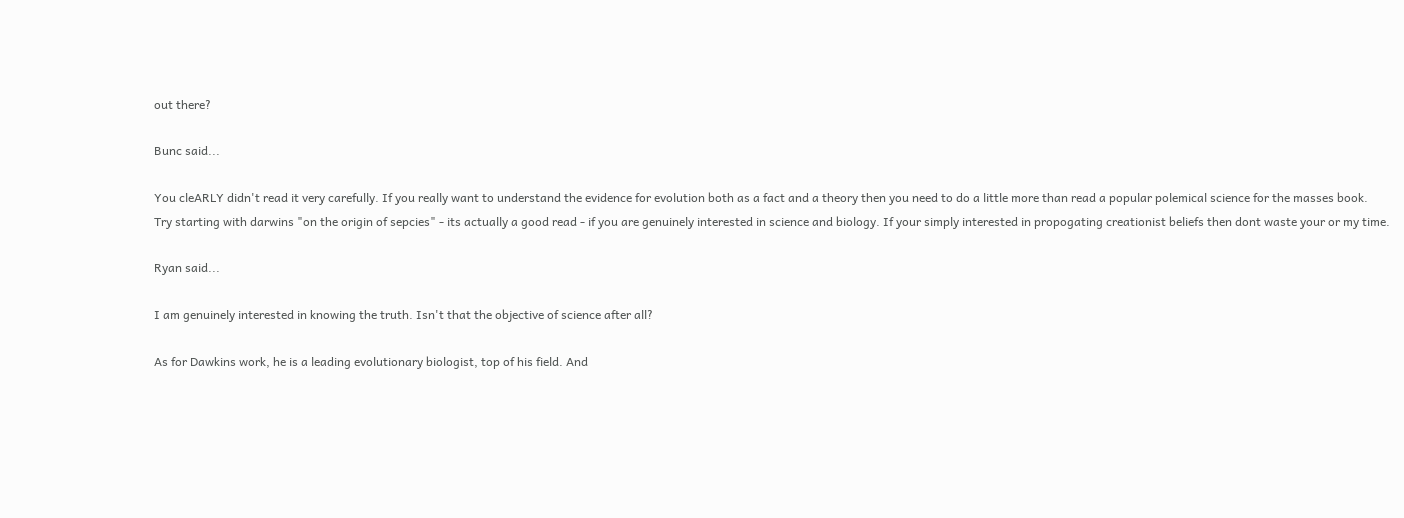out there?

Bunc said...

You cleARLY didn't read it very carefully. If you really want to understand the evidence for evolution both as a fact and a theory then you need to do a little more than read a popular polemical science for the masses book.
Try starting with darwins "on the origin of sepcies" - its actually a good read - if you are genuinely interested in science and biology. If your simply interested in propogating creationist beliefs then dont waste your or my time.

Ryan said...

I am genuinely interested in knowing the truth. Isn't that the objective of science after all?

As for Dawkins work, he is a leading evolutionary biologist, top of his field. And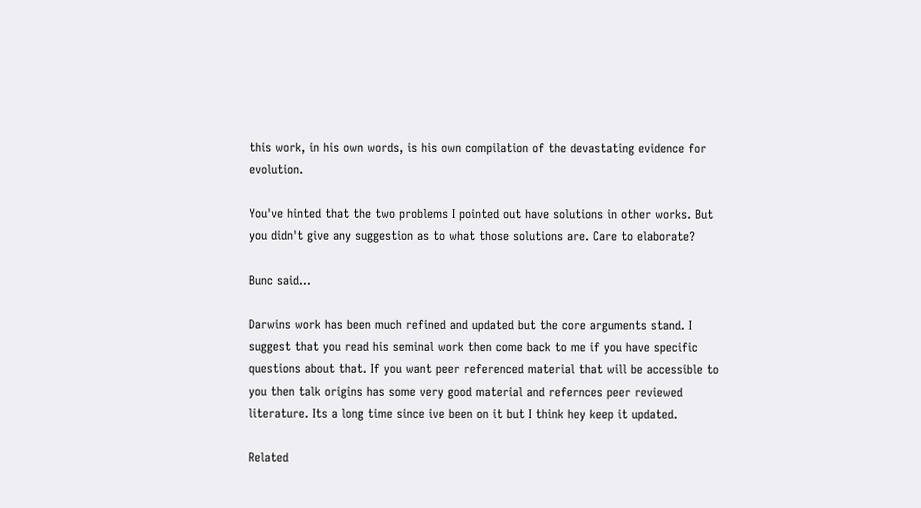this work, in his own words, is his own compilation of the devastating evidence for evolution.

You've hinted that the two problems I pointed out have solutions in other works. But you didn't give any suggestion as to what those solutions are. Care to elaborate?

Bunc said...

Darwins work has been much refined and updated but the core arguments stand. I suggest that you read his seminal work then come back to me if you have specific questions about that. If you want peer referenced material that will be accessible to you then talk origins has some very good material and refernces peer reviewed literature. Its a long time since ive been on it but I think hey keep it updated.

Related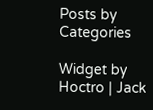Posts by Categories

Widget by Hoctro | Jack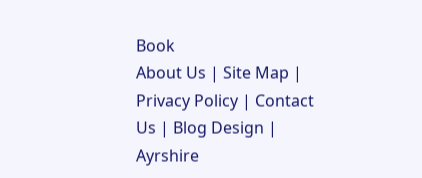Book
About Us | Site Map | Privacy Policy | Contact Us | Blog Design | Ayrshire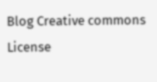Blog Creative commons License